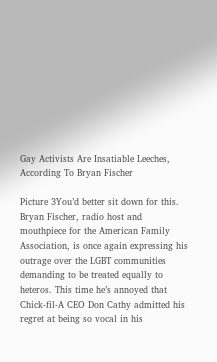Gay Activists Are Insatiable Leeches, According To Bryan Fischer

Picture 3You’d better sit down for this. Bryan Fischer, radio host and mouthpiece for the American Family Association, is once again expressing his outrage over the LGBT communities demanding to be treated equally to heteros. This time he’s annoyed that Chick-fil-A CEO Don Cathy admitted his regret at being so vocal in his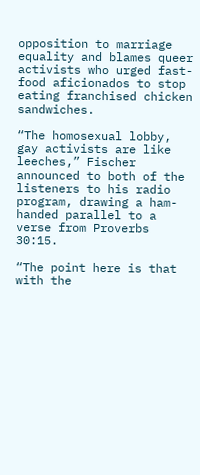opposition to marriage equality and blames queer activists who urged fast-food aficionados to stop eating franchised chicken sandwiches.

“The homosexual lobby, gay activists are like leeches,” Fischer announced to both of the listeners to his radio program, drawing a ham-handed parallel to a verse from Proverbs 30:15.

“The point here is that with the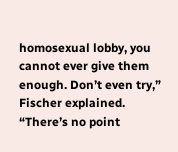homosexual lobby, you cannot ever give them enough. Don’t even try,” Fischer explained. “There’s no point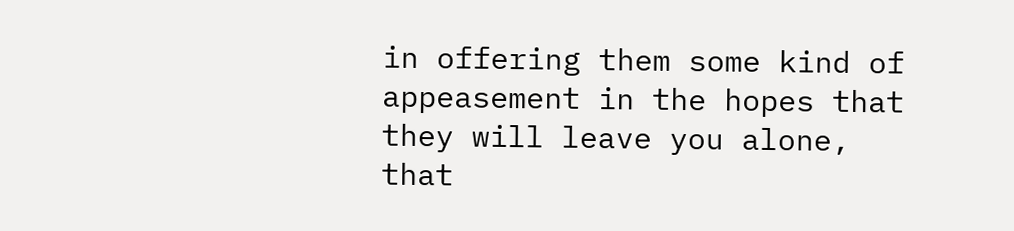in offering them some kind of appeasement in the hopes that they will leave you alone, that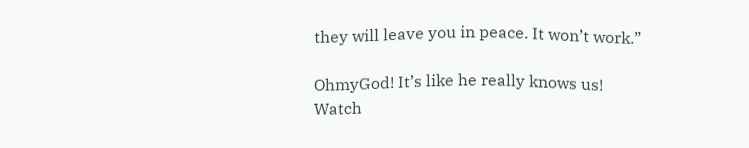they will leave you in peace. It won’t work.”

OhmyGod! It’s like he really knows us! Watch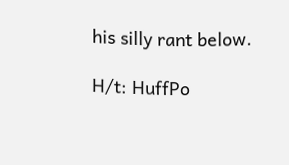his silly rant below.

H/t: HuffPo